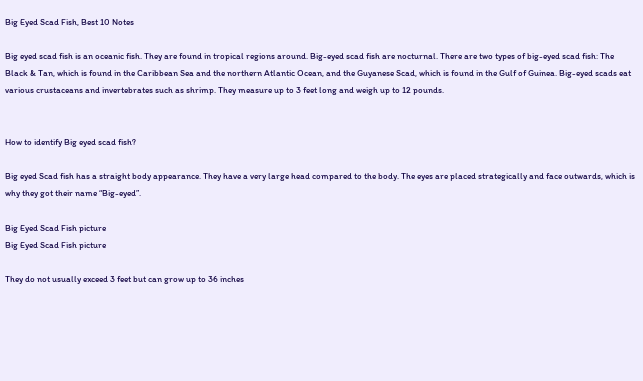Big Eyed Scad Fish, Best 10 Notes

Big eyed scad fish is an oceanic fish. They are found in tropical regions around. Big-eyed scad fish are nocturnal. There are two types of big-eyed scad fish: The Black & Tan, which is found in the Caribbean Sea and the northern Atlantic Ocean, and the Guyanese Scad, which is found in the Gulf of Guinea. Big-eyed scads eat various crustaceans and invertebrates such as shrimp. They measure up to 3 feet long and weigh up to 12 pounds.


How to identify Big eyed scad fish?

Big eyed Scad fish has a straight body appearance. They have a very large head compared to the body. The eyes are placed strategically and face outwards, which is why they got their name “Big-eyed”.

Big Eyed Scad Fish picture
Big Eyed Scad Fish picture

They do not usually exceed 3 feet but can grow up to 36 inches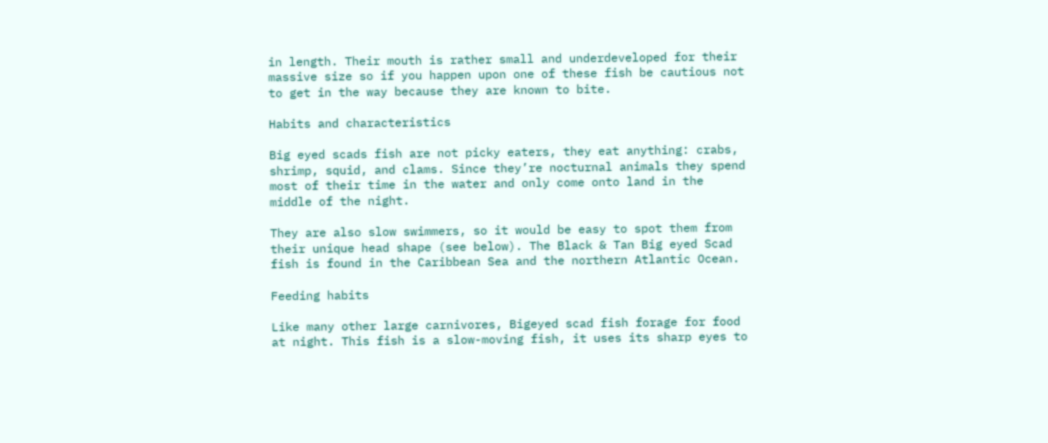in length. Their mouth is rather small and underdeveloped for their massive size so if you happen upon one of these fish be cautious not to get in the way because they are known to bite.

Habits and characteristics

Big eyed scads fish are not picky eaters, they eat anything: crabs, shrimp, squid, and clams. Since they’re nocturnal animals they spend most of their time in the water and only come onto land in the middle of the night.

They are also slow swimmers, so it would be easy to spot them from their unique head shape (see below). The Black & Tan Big eyed Scad fish is found in the Caribbean Sea and the northern Atlantic Ocean.

Feeding habits

Like many other large carnivores, Bigeyed scad fish forage for food at night. This fish is a slow-moving fish, it uses its sharp eyes to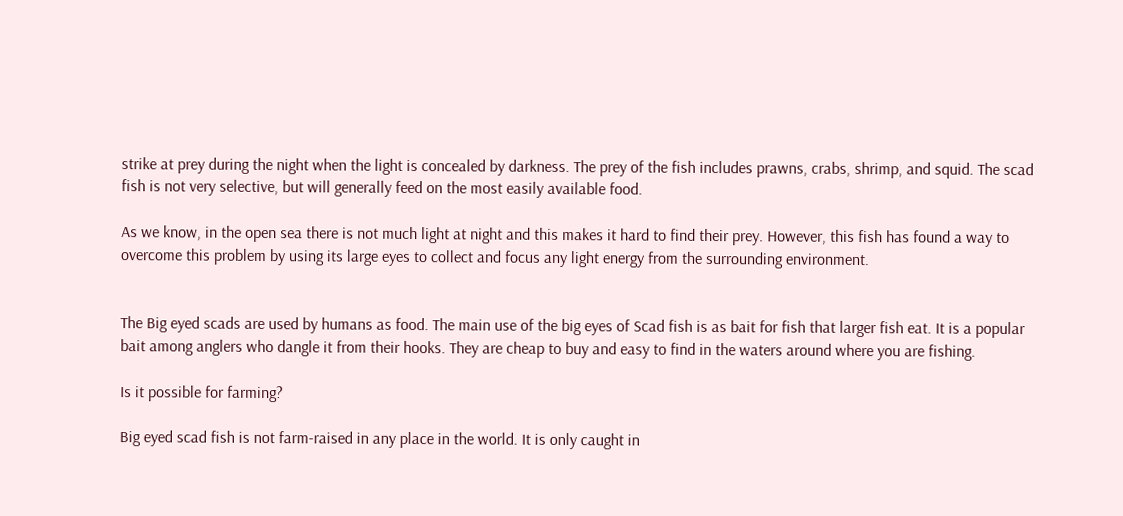strike at prey during the night when the light is concealed by darkness. The prey of the fish includes prawns, crabs, shrimp, and squid. The scad fish is not very selective, but will generally feed on the most easily available food.

As we know, in the open sea there is not much light at night and this makes it hard to find their prey. However, this fish has found a way to overcome this problem by using its large eyes to collect and focus any light energy from the surrounding environment.


The Big eyed scads are used by humans as food. The main use of the big eyes of Scad fish is as bait for fish that larger fish eat. It is a popular bait among anglers who dangle it from their hooks. They are cheap to buy and easy to find in the waters around where you are fishing.

Is it possible for farming?

Big eyed scad fish is not farm-raised in any place in the world. It is only caught in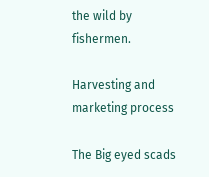the wild by fishermen.

Harvesting and marketing process

The Big eyed scads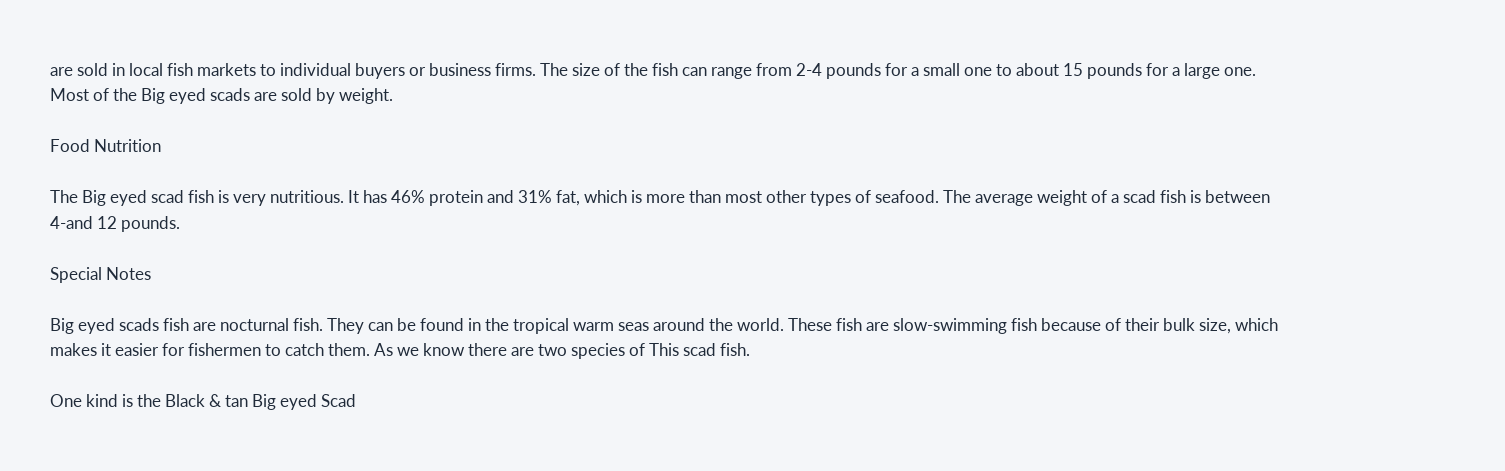are sold in local fish markets to individual buyers or business firms. The size of the fish can range from 2-4 pounds for a small one to about 15 pounds for a large one. Most of the Big eyed scads are sold by weight.

Food Nutrition

The Big eyed scad fish is very nutritious. It has 46% protein and 31% fat, which is more than most other types of seafood. The average weight of a scad fish is between 4-and 12 pounds.

Special Notes

Big eyed scads fish are nocturnal fish. They can be found in the tropical warm seas around the world. These fish are slow-swimming fish because of their bulk size, which makes it easier for fishermen to catch them. As we know there are two species of This scad fish.

One kind is the Black & tan Big eyed Scad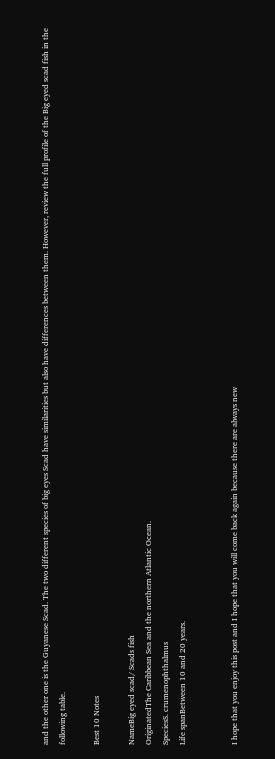and the other one is the Guyanese Scad. The two different species of big eyes Scad have similarities but also have differences between them. However, review the full profile of the Big eyed scad fish in the following table.

Best 10 Notes

NameBig eyed scad/ Scads fish
OriginatedThe Caribbean Sea and the northern Atlantic Ocean.
SpeciesS. crumenophthalmus
Life spanBetween 10 and 20 years.


I hope that you enjoy this post and I hope that you will come back again because there are always new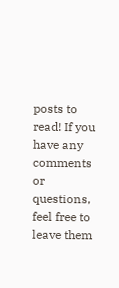posts to read! If you have any comments or questions, feel free to leave them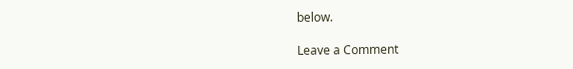below.

Leave a Comment